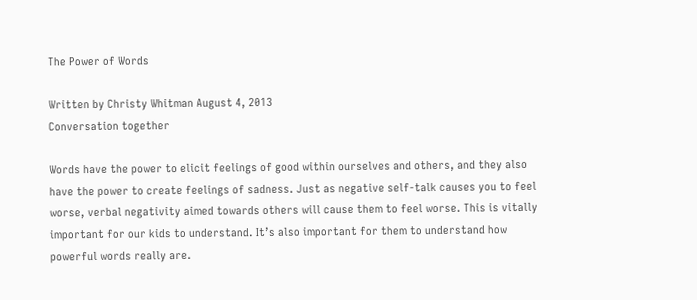The Power of Words

Written by Christy Whitman August 4, 2013
Conversation together

Words have the power to elicit feelings of good within ourselves and others, and they also have the power to create feelings of sadness. Just as negative self-talk causes you to feel worse, verbal negativity aimed towards others will cause them to feel worse. This is vitally important for our kids to understand. It’s also important for them to understand how powerful words really are.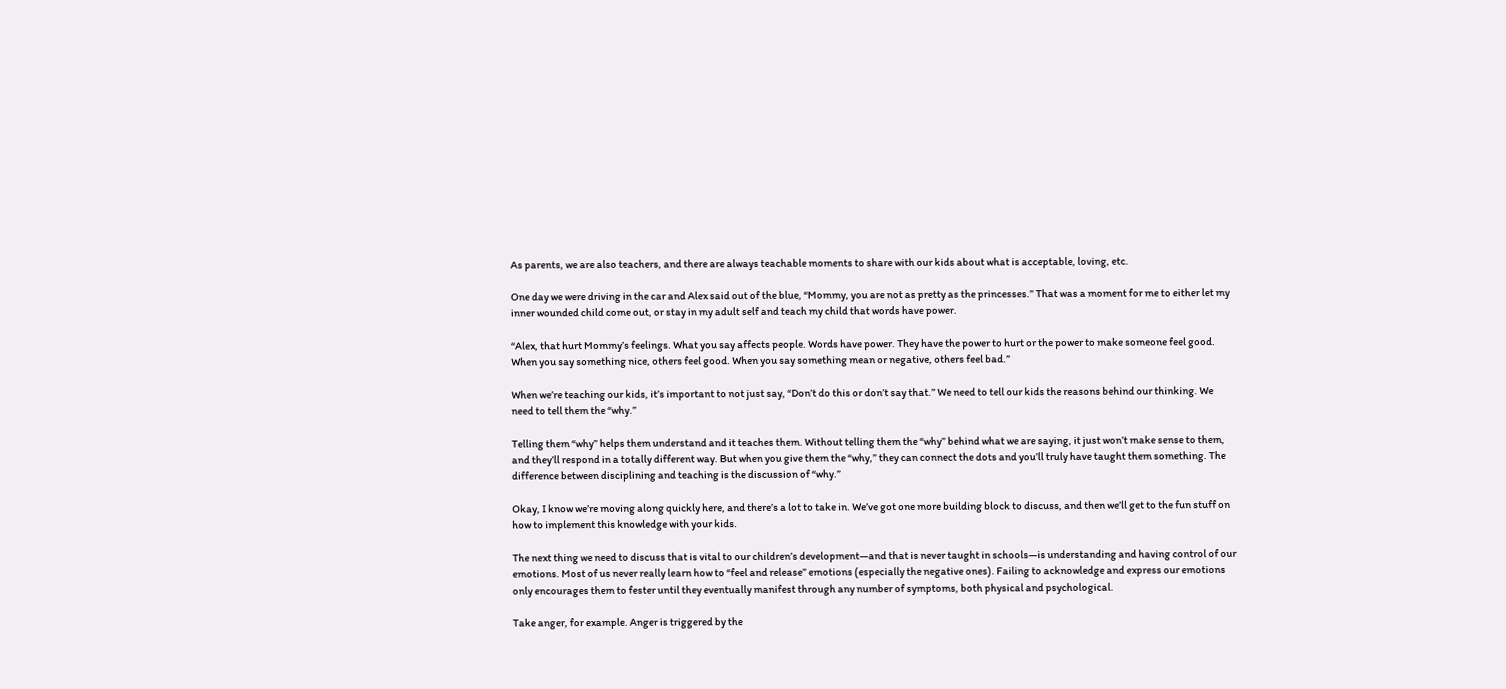As parents, we are also teachers, and there are always teachable moments to share with our kids about what is acceptable, loving, etc.

One day we were driving in the car and Alex said out of the blue, “Mommy, you are not as pretty as the princesses.” That was a moment for me to either let my inner wounded child come out, or stay in my adult self and teach my child that words have power.

“Alex, that hurt Mommy’s feelings. What you say affects people. Words have power. They have the power to hurt or the power to make someone feel good. When you say something nice, others feel good. When you say something mean or negative, others feel bad.”

When we’re teaching our kids, it’s important to not just say, “Don’t do this or don’t say that.” We need to tell our kids the reasons behind our thinking. We need to tell them the “why.”

Telling them “why” helps them understand and it teaches them. Without telling them the “why” behind what we are saying, it just won’t make sense to them, and they’ll respond in a totally different way. But when you give them the “why,” they can connect the dots and you’ll truly have taught them something. The difference between disciplining and teaching is the discussion of “why.”

Okay, I know we’re moving along quickly here, and there’s a lot to take in. We’ve got one more building block to discuss, and then we’ll get to the fun stuff on how to implement this knowledge with your kids.

The next thing we need to discuss that is vital to our children’s development—and that is never taught in schools—is understanding and having control of our emotions. Most of us never really learn how to “feel and release” emotions (especially the negative ones). Failing to acknowledge and express our emotions only encourages them to fester until they eventually manifest through any number of symptoms, both physical and psychological.

Take anger, for example. Anger is triggered by the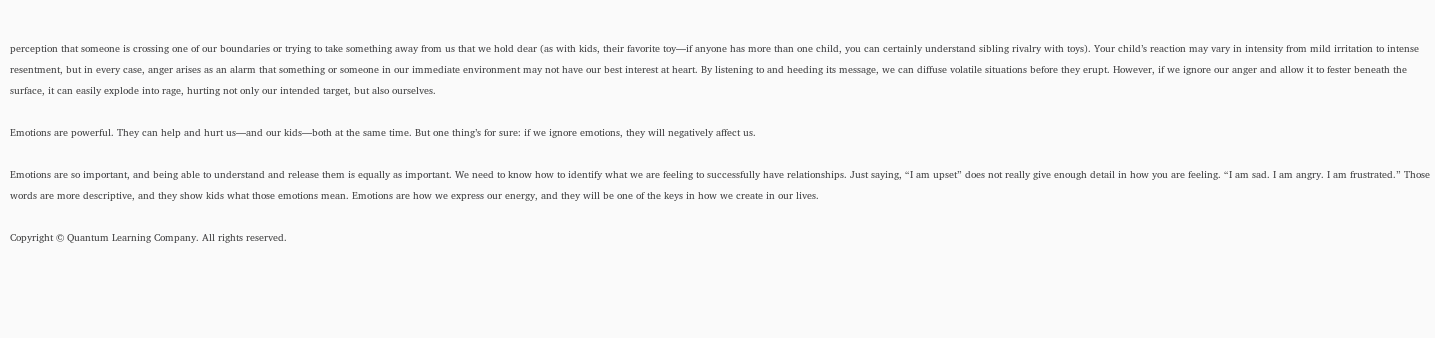perception that someone is crossing one of our boundaries or trying to take something away from us that we hold dear (as with kids, their favorite toy—if anyone has more than one child, you can certainly understand sibling rivalry with toys). Your child’s reaction may vary in intensity from mild irritation to intense resentment, but in every case, anger arises as an alarm that something or someone in our immediate environment may not have our best interest at heart. By listening to and heeding its message, we can diffuse volatile situations before they erupt. However, if we ignore our anger and allow it to fester beneath the surface, it can easily explode into rage, hurting not only our intended target, but also ourselves.

Emotions are powerful. They can help and hurt us—and our kids—both at the same time. But one thing’s for sure: if we ignore emotions, they will negatively affect us.

Emotions are so important, and being able to understand and release them is equally as important. We need to know how to identify what we are feeling to successfully have relationships. Just saying, “I am upset” does not really give enough detail in how you are feeling. “I am sad. I am angry. I am frustrated.” Those words are more descriptive, and they show kids what those emotions mean. Emotions are how we express our energy, and they will be one of the keys in how we create in our lives.

Copyright © Quantum Learning Company. All rights reserved.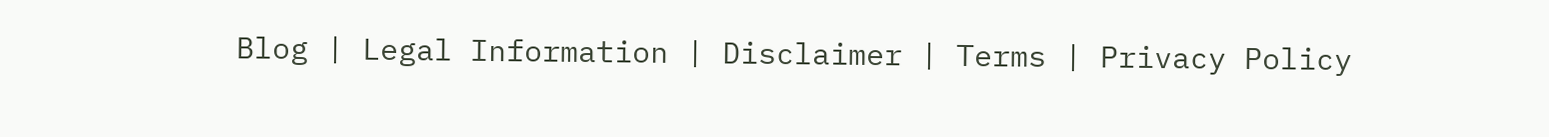Blog | Legal Information | Disclaimer | Terms | Privacy Policy